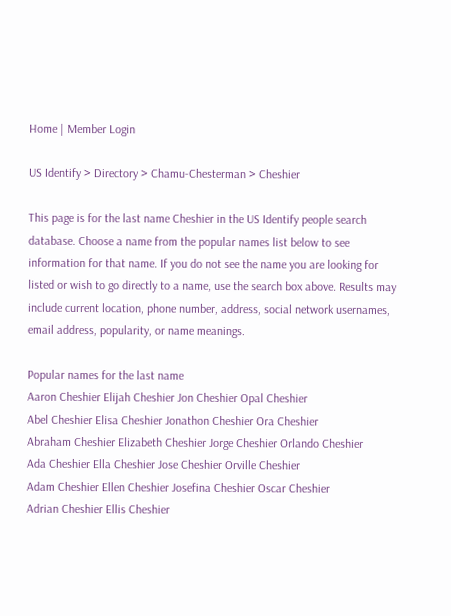Home | Member Login

US Identify > Directory > Chamu-Chesterman > Cheshier

This page is for the last name Cheshier in the US Identify people search database. Choose a name from the popular names list below to see information for that name. If you do not see the name you are looking for listed or wish to go directly to a name, use the search box above. Results may include current location, phone number, address, social network usernames, email address, popularity, or name meanings.

Popular names for the last name
Aaron Cheshier Elijah Cheshier Jon Cheshier Opal Cheshier
Abel Cheshier Elisa Cheshier Jonathon Cheshier Ora Cheshier
Abraham Cheshier Elizabeth Cheshier Jorge Cheshier Orlando Cheshier
Ada Cheshier Ella Cheshier Jose Cheshier Orville Cheshier
Adam Cheshier Ellen Cheshier Josefina Cheshier Oscar Cheshier
Adrian Cheshier Ellis Cheshier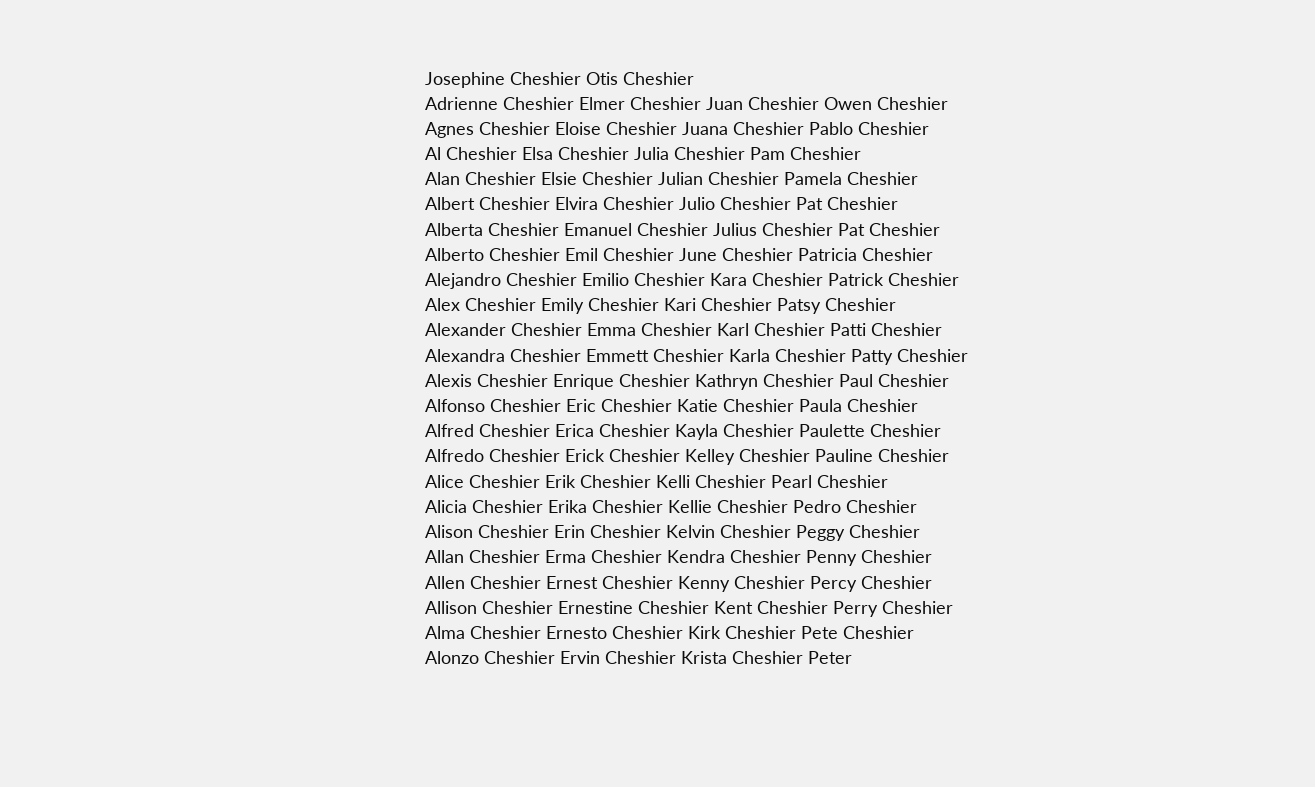Josephine Cheshier Otis Cheshier
Adrienne Cheshier Elmer Cheshier Juan Cheshier Owen Cheshier
Agnes Cheshier Eloise Cheshier Juana Cheshier Pablo Cheshier
Al Cheshier Elsa Cheshier Julia Cheshier Pam Cheshier
Alan Cheshier Elsie Cheshier Julian Cheshier Pamela Cheshier
Albert Cheshier Elvira Cheshier Julio Cheshier Pat Cheshier
Alberta Cheshier Emanuel Cheshier Julius Cheshier Pat Cheshier
Alberto Cheshier Emil Cheshier June Cheshier Patricia Cheshier
Alejandro Cheshier Emilio Cheshier Kara Cheshier Patrick Cheshier
Alex Cheshier Emily Cheshier Kari Cheshier Patsy Cheshier
Alexander Cheshier Emma Cheshier Karl Cheshier Patti Cheshier
Alexandra Cheshier Emmett Cheshier Karla Cheshier Patty Cheshier
Alexis Cheshier Enrique Cheshier Kathryn Cheshier Paul Cheshier
Alfonso Cheshier Eric Cheshier Katie Cheshier Paula Cheshier
Alfred Cheshier Erica Cheshier Kayla Cheshier Paulette Cheshier
Alfredo Cheshier Erick Cheshier Kelley Cheshier Pauline Cheshier
Alice Cheshier Erik Cheshier Kelli Cheshier Pearl Cheshier
Alicia Cheshier Erika Cheshier Kellie Cheshier Pedro Cheshier
Alison Cheshier Erin Cheshier Kelvin Cheshier Peggy Cheshier
Allan Cheshier Erma Cheshier Kendra Cheshier Penny Cheshier
Allen Cheshier Ernest Cheshier Kenny Cheshier Percy Cheshier
Allison Cheshier Ernestine Cheshier Kent Cheshier Perry Cheshier
Alma Cheshier Ernesto Cheshier Kirk Cheshier Pete Cheshier
Alonzo Cheshier Ervin Cheshier Krista Cheshier Peter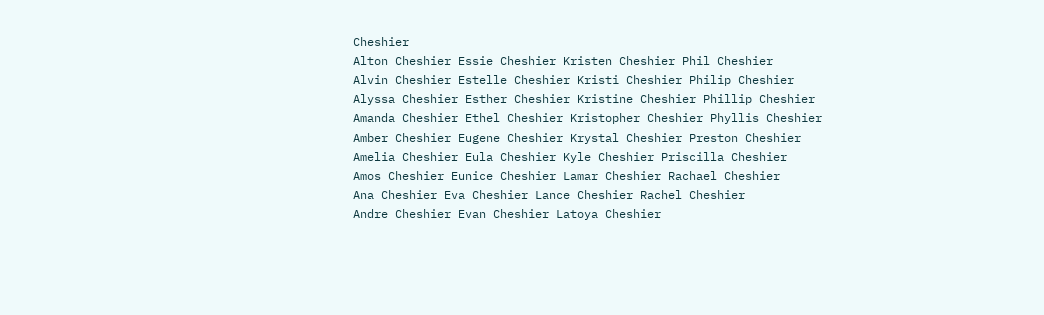Cheshier
Alton Cheshier Essie Cheshier Kristen Cheshier Phil Cheshier
Alvin Cheshier Estelle Cheshier Kristi Cheshier Philip Cheshier
Alyssa Cheshier Esther Cheshier Kristine Cheshier Phillip Cheshier
Amanda Cheshier Ethel Cheshier Kristopher Cheshier Phyllis Cheshier
Amber Cheshier Eugene Cheshier Krystal Cheshier Preston Cheshier
Amelia Cheshier Eula Cheshier Kyle Cheshier Priscilla Cheshier
Amos Cheshier Eunice Cheshier Lamar Cheshier Rachael Cheshier
Ana Cheshier Eva Cheshier Lance Cheshier Rachel Cheshier
Andre Cheshier Evan Cheshier Latoya Cheshier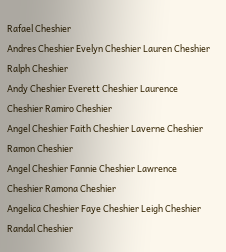Rafael Cheshier
Andres Cheshier Evelyn Cheshier Lauren Cheshier Ralph Cheshier
Andy Cheshier Everett Cheshier Laurence Cheshier Ramiro Cheshier
Angel Cheshier Faith Cheshier Laverne Cheshier Ramon Cheshier
Angel Cheshier Fannie Cheshier Lawrence Cheshier Ramona Cheshier
Angelica Cheshier Faye Cheshier Leigh Cheshier Randal Cheshier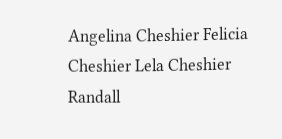Angelina Cheshier Felicia Cheshier Lela Cheshier Randall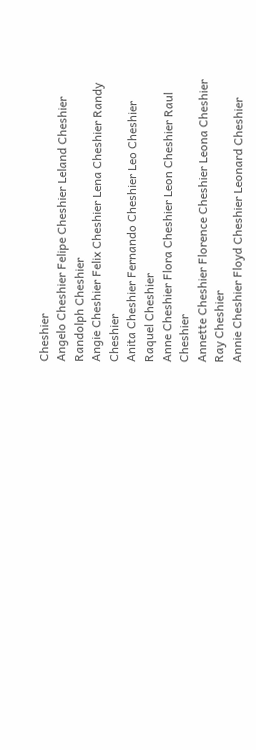Cheshier
Angelo Cheshier Felipe Cheshier Leland Cheshier Randolph Cheshier
Angie Cheshier Felix Cheshier Lena Cheshier Randy Cheshier
Anita Cheshier Fernando Cheshier Leo Cheshier Raquel Cheshier
Anne Cheshier Flora Cheshier Leon Cheshier Raul Cheshier
Annette Cheshier Florence Cheshier Leona Cheshier Ray Cheshier
Annie Cheshier Floyd Cheshier Leonard Cheshier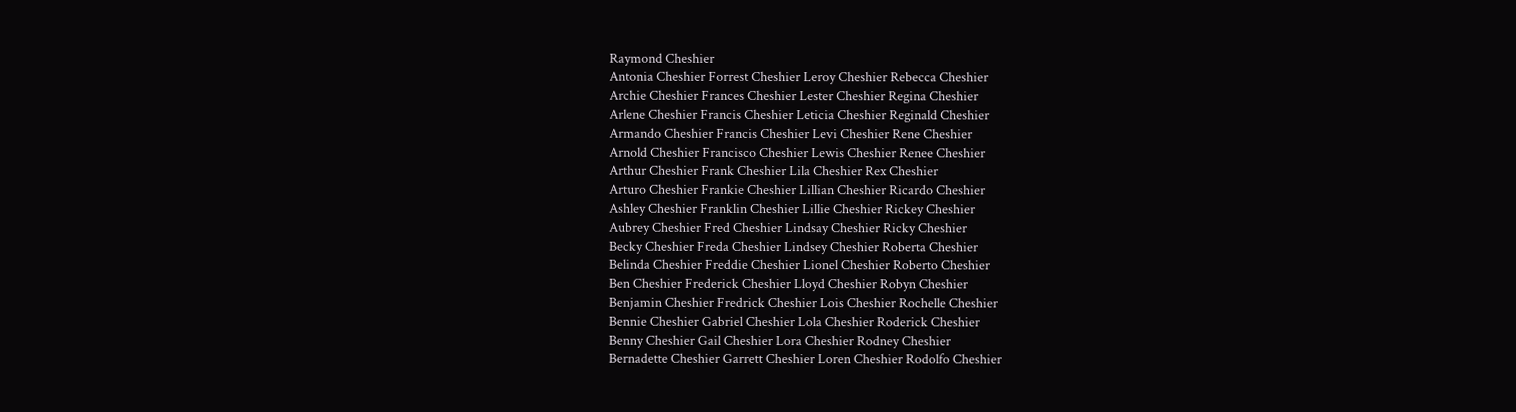Raymond Cheshier
Antonia Cheshier Forrest Cheshier Leroy Cheshier Rebecca Cheshier
Archie Cheshier Frances Cheshier Lester Cheshier Regina Cheshier
Arlene Cheshier Francis Cheshier Leticia Cheshier Reginald Cheshier
Armando Cheshier Francis Cheshier Levi Cheshier Rene Cheshier
Arnold Cheshier Francisco Cheshier Lewis Cheshier Renee Cheshier
Arthur Cheshier Frank Cheshier Lila Cheshier Rex Cheshier
Arturo Cheshier Frankie Cheshier Lillian Cheshier Ricardo Cheshier
Ashley Cheshier Franklin Cheshier Lillie Cheshier Rickey Cheshier
Aubrey Cheshier Fred Cheshier Lindsay Cheshier Ricky Cheshier
Becky Cheshier Freda Cheshier Lindsey Cheshier Roberta Cheshier
Belinda Cheshier Freddie Cheshier Lionel Cheshier Roberto Cheshier
Ben Cheshier Frederick Cheshier Lloyd Cheshier Robyn Cheshier
Benjamin Cheshier Fredrick Cheshier Lois Cheshier Rochelle Cheshier
Bennie Cheshier Gabriel Cheshier Lola Cheshier Roderick Cheshier
Benny Cheshier Gail Cheshier Lora Cheshier Rodney Cheshier
Bernadette Cheshier Garrett Cheshier Loren Cheshier Rodolfo Cheshier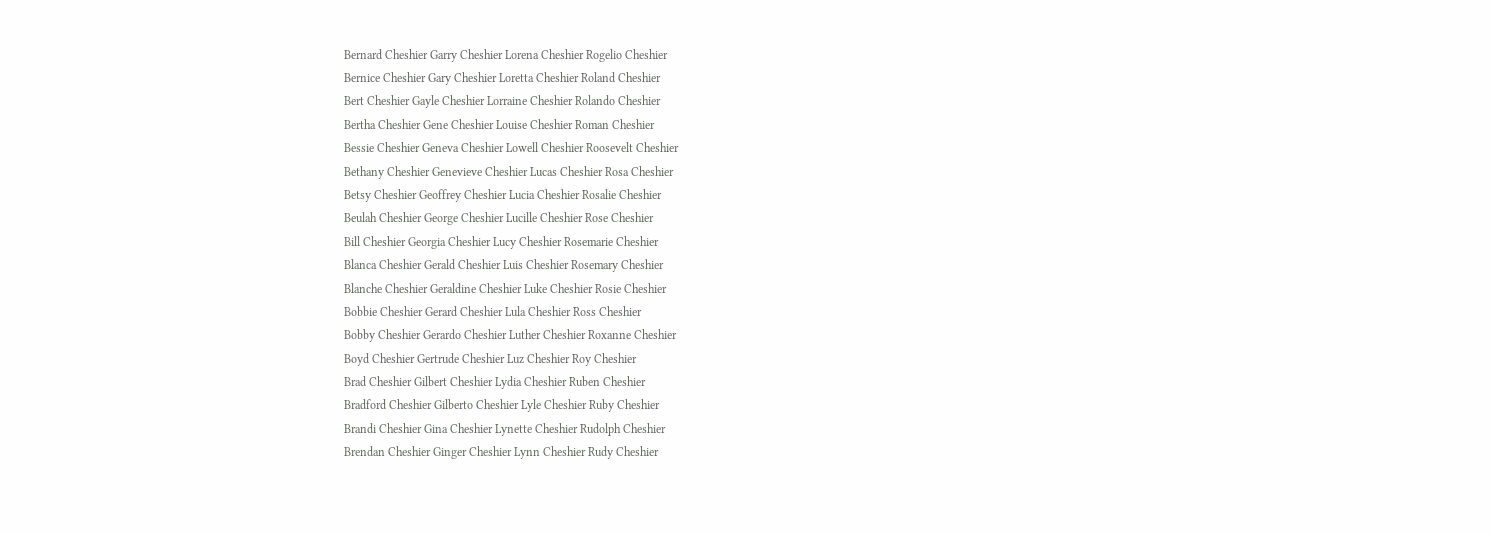Bernard Cheshier Garry Cheshier Lorena Cheshier Rogelio Cheshier
Bernice Cheshier Gary Cheshier Loretta Cheshier Roland Cheshier
Bert Cheshier Gayle Cheshier Lorraine Cheshier Rolando Cheshier
Bertha Cheshier Gene Cheshier Louise Cheshier Roman Cheshier
Bessie Cheshier Geneva Cheshier Lowell Cheshier Roosevelt Cheshier
Bethany Cheshier Genevieve Cheshier Lucas Cheshier Rosa Cheshier
Betsy Cheshier Geoffrey Cheshier Lucia Cheshier Rosalie Cheshier
Beulah Cheshier George Cheshier Lucille Cheshier Rose Cheshier
Bill Cheshier Georgia Cheshier Lucy Cheshier Rosemarie Cheshier
Blanca Cheshier Gerald Cheshier Luis Cheshier Rosemary Cheshier
Blanche Cheshier Geraldine Cheshier Luke Cheshier Rosie Cheshier
Bobbie Cheshier Gerard Cheshier Lula Cheshier Ross Cheshier
Bobby Cheshier Gerardo Cheshier Luther Cheshier Roxanne Cheshier
Boyd Cheshier Gertrude Cheshier Luz Cheshier Roy Cheshier
Brad Cheshier Gilbert Cheshier Lydia Cheshier Ruben Cheshier
Bradford Cheshier Gilberto Cheshier Lyle Cheshier Ruby Cheshier
Brandi Cheshier Gina Cheshier Lynette Cheshier Rudolph Cheshier
Brendan Cheshier Ginger Cheshier Lynn Cheshier Rudy Cheshier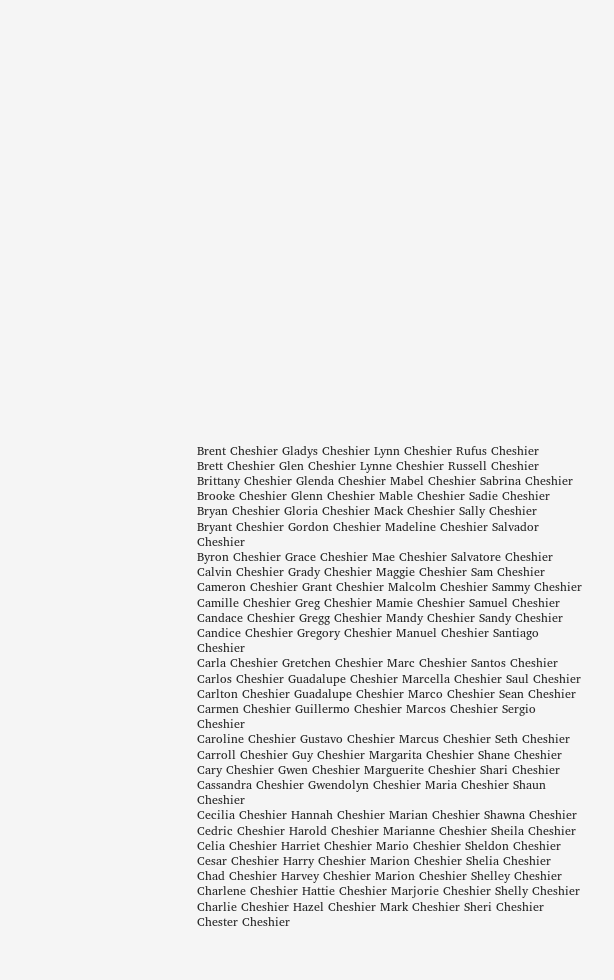Brent Cheshier Gladys Cheshier Lynn Cheshier Rufus Cheshier
Brett Cheshier Glen Cheshier Lynne Cheshier Russell Cheshier
Brittany Cheshier Glenda Cheshier Mabel Cheshier Sabrina Cheshier
Brooke Cheshier Glenn Cheshier Mable Cheshier Sadie Cheshier
Bryan Cheshier Gloria Cheshier Mack Cheshier Sally Cheshier
Bryant Cheshier Gordon Cheshier Madeline Cheshier Salvador Cheshier
Byron Cheshier Grace Cheshier Mae Cheshier Salvatore Cheshier
Calvin Cheshier Grady Cheshier Maggie Cheshier Sam Cheshier
Cameron Cheshier Grant Cheshier Malcolm Cheshier Sammy Cheshier
Camille Cheshier Greg Cheshier Mamie Cheshier Samuel Cheshier
Candace Cheshier Gregg Cheshier Mandy Cheshier Sandy Cheshier
Candice Cheshier Gregory Cheshier Manuel Cheshier Santiago Cheshier
Carla Cheshier Gretchen Cheshier Marc Cheshier Santos Cheshier
Carlos Cheshier Guadalupe Cheshier Marcella Cheshier Saul Cheshier
Carlton Cheshier Guadalupe Cheshier Marco Cheshier Sean Cheshier
Carmen Cheshier Guillermo Cheshier Marcos Cheshier Sergio Cheshier
Caroline Cheshier Gustavo Cheshier Marcus Cheshier Seth Cheshier
Carroll Cheshier Guy Cheshier Margarita Cheshier Shane Cheshier
Cary Cheshier Gwen Cheshier Marguerite Cheshier Shari Cheshier
Cassandra Cheshier Gwendolyn Cheshier Maria Cheshier Shaun Cheshier
Cecilia Cheshier Hannah Cheshier Marian Cheshier Shawna Cheshier
Cedric Cheshier Harold Cheshier Marianne Cheshier Sheila Cheshier
Celia Cheshier Harriet Cheshier Mario Cheshier Sheldon Cheshier
Cesar Cheshier Harry Cheshier Marion Cheshier Shelia Cheshier
Chad Cheshier Harvey Cheshier Marion Cheshier Shelley Cheshier
Charlene Cheshier Hattie Cheshier Marjorie Cheshier Shelly Cheshier
Charlie Cheshier Hazel Cheshier Mark Cheshier Sheri Cheshier
Chester Cheshier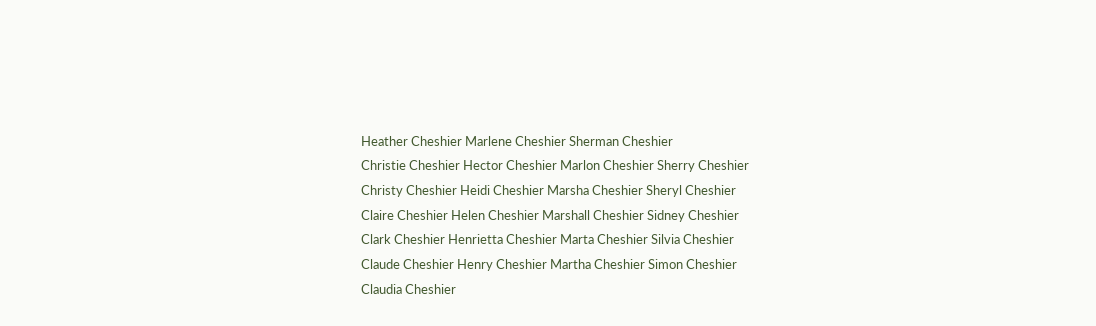Heather Cheshier Marlene Cheshier Sherman Cheshier
Christie Cheshier Hector Cheshier Marlon Cheshier Sherry Cheshier
Christy Cheshier Heidi Cheshier Marsha Cheshier Sheryl Cheshier
Claire Cheshier Helen Cheshier Marshall Cheshier Sidney Cheshier
Clark Cheshier Henrietta Cheshier Marta Cheshier Silvia Cheshier
Claude Cheshier Henry Cheshier Martha Cheshier Simon Cheshier
Claudia Cheshier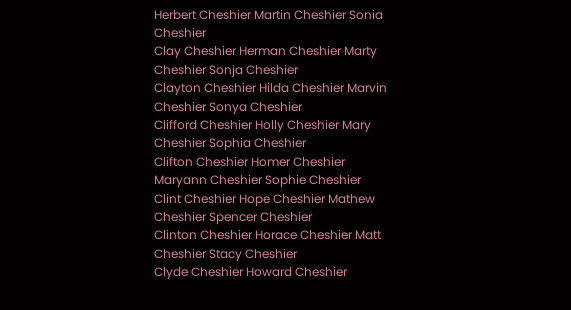Herbert Cheshier Martin Cheshier Sonia Cheshier
Clay Cheshier Herman Cheshier Marty Cheshier Sonja Cheshier
Clayton Cheshier Hilda Cheshier Marvin Cheshier Sonya Cheshier
Clifford Cheshier Holly Cheshier Mary Cheshier Sophia Cheshier
Clifton Cheshier Homer Cheshier Maryann Cheshier Sophie Cheshier
Clint Cheshier Hope Cheshier Mathew Cheshier Spencer Cheshier
Clinton Cheshier Horace Cheshier Matt Cheshier Stacy Cheshier
Clyde Cheshier Howard Cheshier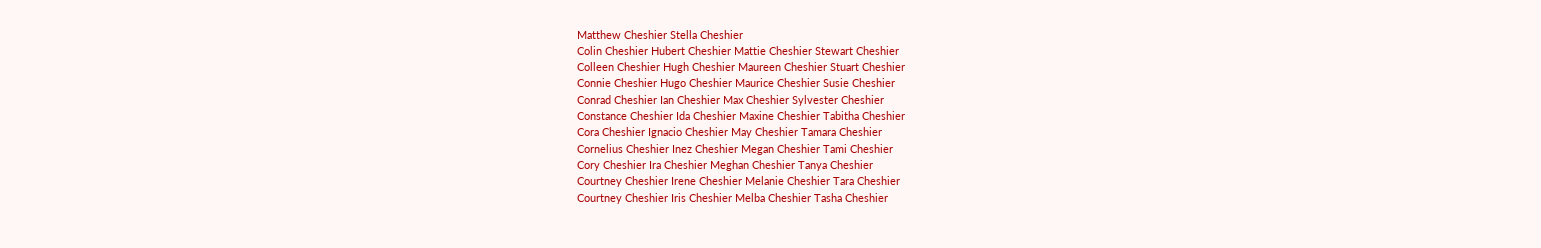Matthew Cheshier Stella Cheshier
Colin Cheshier Hubert Cheshier Mattie Cheshier Stewart Cheshier
Colleen Cheshier Hugh Cheshier Maureen Cheshier Stuart Cheshier
Connie Cheshier Hugo Cheshier Maurice Cheshier Susie Cheshier
Conrad Cheshier Ian Cheshier Max Cheshier Sylvester Cheshier
Constance Cheshier Ida Cheshier Maxine Cheshier Tabitha Cheshier
Cora Cheshier Ignacio Cheshier May Cheshier Tamara Cheshier
Cornelius Cheshier Inez Cheshier Megan Cheshier Tami Cheshier
Cory Cheshier Ira Cheshier Meghan Cheshier Tanya Cheshier
Courtney Cheshier Irene Cheshier Melanie Cheshier Tara Cheshier
Courtney Cheshier Iris Cheshier Melba Cheshier Tasha Cheshier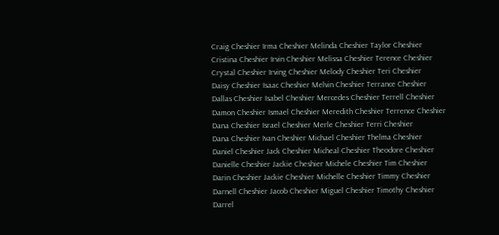Craig Cheshier Irma Cheshier Melinda Cheshier Taylor Cheshier
Cristina Cheshier Irvin Cheshier Melissa Cheshier Terence Cheshier
Crystal Cheshier Irving Cheshier Melody Cheshier Teri Cheshier
Daisy Cheshier Isaac Cheshier Melvin Cheshier Terrance Cheshier
Dallas Cheshier Isabel Cheshier Mercedes Cheshier Terrell Cheshier
Damon Cheshier Ismael Cheshier Meredith Cheshier Terrence Cheshier
Dana Cheshier Israel Cheshier Merle Cheshier Terri Cheshier
Dana Cheshier Ivan Cheshier Michael Cheshier Thelma Cheshier
Daniel Cheshier Jack Cheshier Micheal Cheshier Theodore Cheshier
Danielle Cheshier Jackie Cheshier Michele Cheshier Tim Cheshier
Darin Cheshier Jackie Cheshier Michelle Cheshier Timmy Cheshier
Darnell Cheshier Jacob Cheshier Miguel Cheshier Timothy Cheshier
Darrel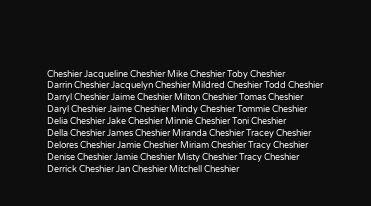Cheshier Jacqueline Cheshier Mike Cheshier Toby Cheshier
Darrin Cheshier Jacquelyn Cheshier Mildred Cheshier Todd Cheshier
Darryl Cheshier Jaime Cheshier Milton Cheshier Tomas Cheshier
Daryl Cheshier Jaime Cheshier Mindy Cheshier Tommie Cheshier
Delia Cheshier Jake Cheshier Minnie Cheshier Toni Cheshier
Della Cheshier James Cheshier Miranda Cheshier Tracey Cheshier
Delores Cheshier Jamie Cheshier Miriam Cheshier Tracy Cheshier
Denise Cheshier Jamie Cheshier Misty Cheshier Tracy Cheshier
Derrick Cheshier Jan Cheshier Mitchell Cheshier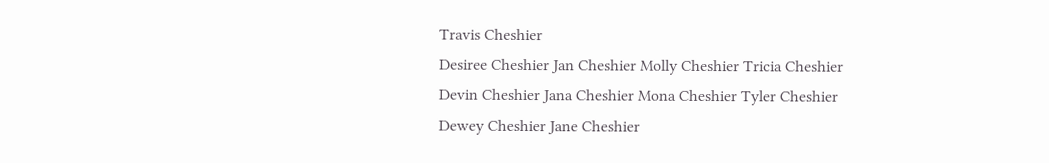Travis Cheshier
Desiree Cheshier Jan Cheshier Molly Cheshier Tricia Cheshier
Devin Cheshier Jana Cheshier Mona Cheshier Tyler Cheshier
Dewey Cheshier Jane Cheshier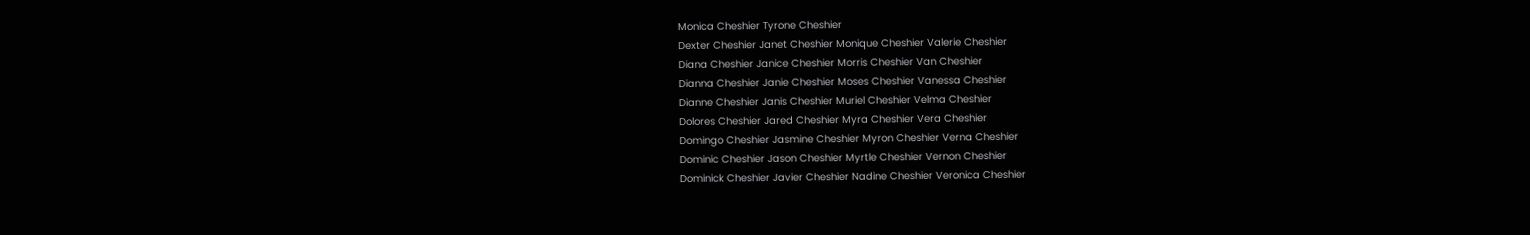Monica Cheshier Tyrone Cheshier
Dexter Cheshier Janet Cheshier Monique Cheshier Valerie Cheshier
Diana Cheshier Janice Cheshier Morris Cheshier Van Cheshier
Dianna Cheshier Janie Cheshier Moses Cheshier Vanessa Cheshier
Dianne Cheshier Janis Cheshier Muriel Cheshier Velma Cheshier
Dolores Cheshier Jared Cheshier Myra Cheshier Vera Cheshier
Domingo Cheshier Jasmine Cheshier Myron Cheshier Verna Cheshier
Dominic Cheshier Jason Cheshier Myrtle Cheshier Vernon Cheshier
Dominick Cheshier Javier Cheshier Nadine Cheshier Veronica Cheshier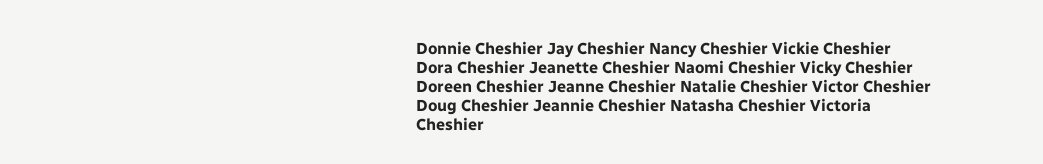Donnie Cheshier Jay Cheshier Nancy Cheshier Vickie Cheshier
Dora Cheshier Jeanette Cheshier Naomi Cheshier Vicky Cheshier
Doreen Cheshier Jeanne Cheshier Natalie Cheshier Victor Cheshier
Doug Cheshier Jeannie Cheshier Natasha Cheshier Victoria Cheshier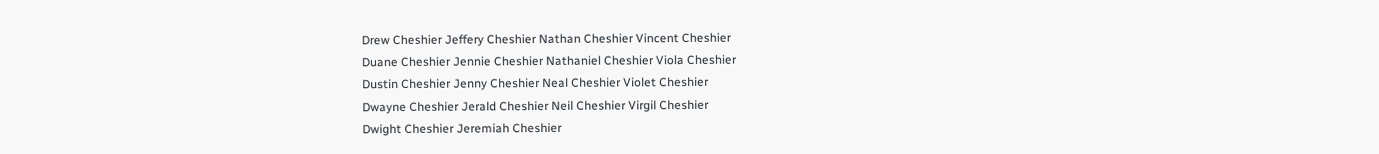Drew Cheshier Jeffery Cheshier Nathan Cheshier Vincent Cheshier
Duane Cheshier Jennie Cheshier Nathaniel Cheshier Viola Cheshier
Dustin Cheshier Jenny Cheshier Neal Cheshier Violet Cheshier
Dwayne Cheshier Jerald Cheshier Neil Cheshier Virgil Cheshier
Dwight Cheshier Jeremiah Cheshier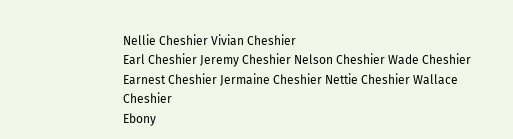Nellie Cheshier Vivian Cheshier
Earl Cheshier Jeremy Cheshier Nelson Cheshier Wade Cheshier
Earnest Cheshier Jermaine Cheshier Nettie Cheshier Wallace Cheshier
Ebony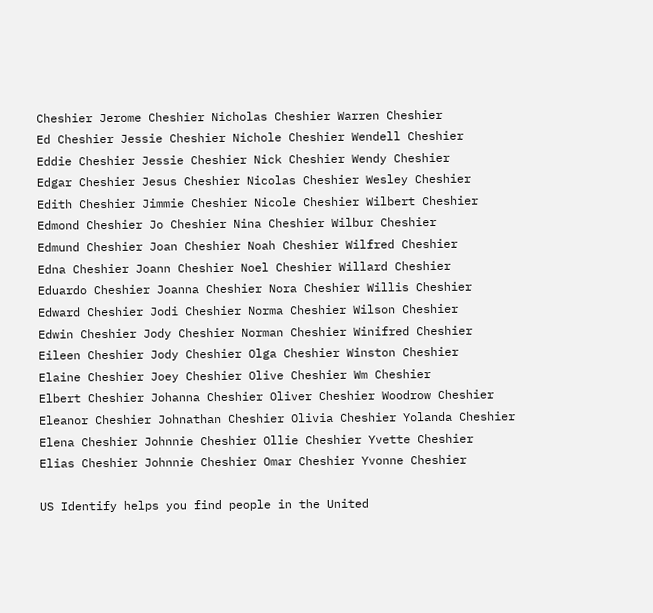Cheshier Jerome Cheshier Nicholas Cheshier Warren Cheshier
Ed Cheshier Jessie Cheshier Nichole Cheshier Wendell Cheshier
Eddie Cheshier Jessie Cheshier Nick Cheshier Wendy Cheshier
Edgar Cheshier Jesus Cheshier Nicolas Cheshier Wesley Cheshier
Edith Cheshier Jimmie Cheshier Nicole Cheshier Wilbert Cheshier
Edmond Cheshier Jo Cheshier Nina Cheshier Wilbur Cheshier
Edmund Cheshier Joan Cheshier Noah Cheshier Wilfred Cheshier
Edna Cheshier Joann Cheshier Noel Cheshier Willard Cheshier
Eduardo Cheshier Joanna Cheshier Nora Cheshier Willis Cheshier
Edward Cheshier Jodi Cheshier Norma Cheshier Wilson Cheshier
Edwin Cheshier Jody Cheshier Norman Cheshier Winifred Cheshier
Eileen Cheshier Jody Cheshier Olga Cheshier Winston Cheshier
Elaine Cheshier Joey Cheshier Olive Cheshier Wm Cheshier
Elbert Cheshier Johanna Cheshier Oliver Cheshier Woodrow Cheshier
Eleanor Cheshier Johnathan Cheshier Olivia Cheshier Yolanda Cheshier
Elena Cheshier Johnnie Cheshier Ollie Cheshier Yvette Cheshier
Elias Cheshier Johnnie Cheshier Omar Cheshier Yvonne Cheshier

US Identify helps you find people in the United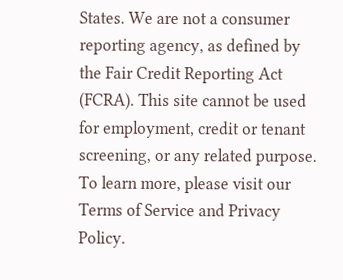States. We are not a consumer reporting agency, as defined by the Fair Credit Reporting Act (FCRA). This site cannot be used for employment, credit or tenant screening, or any related purpose. To learn more, please visit our Terms of Service and Privacy Policy.